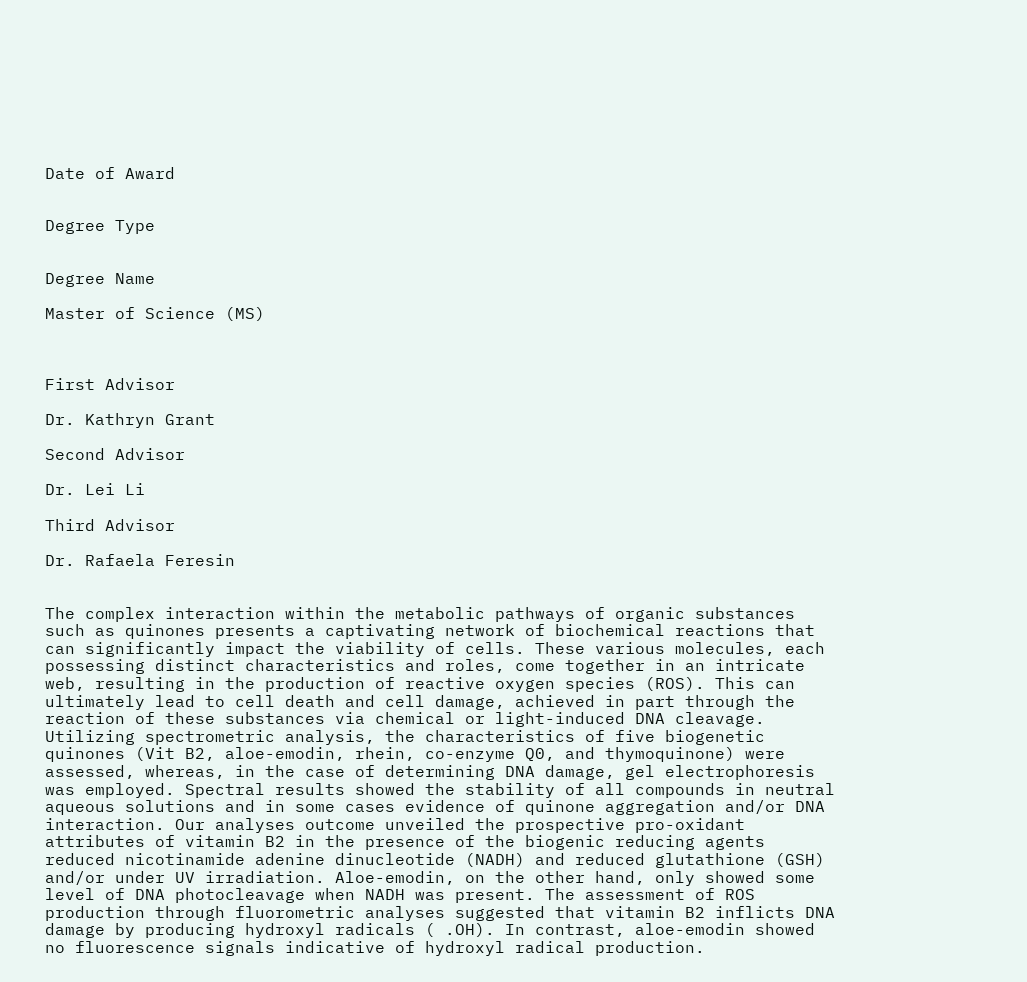Date of Award


Degree Type


Degree Name

Master of Science (MS)



First Advisor

Dr. Kathryn Grant

Second Advisor

Dr. Lei Li

Third Advisor

Dr. Rafaela Feresin


The complex interaction within the metabolic pathways of organic substances such as quinones presents a captivating network of biochemical reactions that can significantly impact the viability of cells. These various molecules, each possessing distinct characteristics and roles, come together in an intricate web, resulting in the production of reactive oxygen species (ROS). This can ultimately lead to cell death and cell damage, achieved in part through the reaction of these substances via chemical or light-induced DNA cleavage. Utilizing spectrometric analysis, the characteristics of five biogenetic quinones (Vit B2, aloe-emodin, rhein, co-enzyme Q0, and thymoquinone) were assessed, whereas, in the case of determining DNA damage, gel electrophoresis was employed. Spectral results showed the stability of all compounds in neutral aqueous solutions and in some cases evidence of quinone aggregation and/or DNA interaction. Our analyses outcome unveiled the prospective pro-oxidant attributes of vitamin B2 in the presence of the biogenic reducing agents reduced nicotinamide adenine dinucleotide (NADH) and reduced glutathione (GSH) and/or under UV irradiation. Aloe-emodin, on the other hand, only showed some level of DNA photocleavage when NADH was present. The assessment of ROS production through fluorometric analyses suggested that vitamin B2 inflicts DNA damage by producing hydroxyl radicals ( .OH). In contrast, aloe-emodin showed no fluorescence signals indicative of hydroxyl radical production.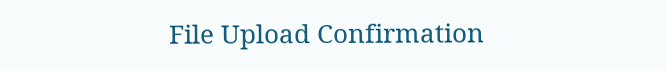File Upload Confirmation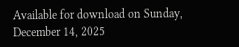Available for download on Sunday, December 14, 2025